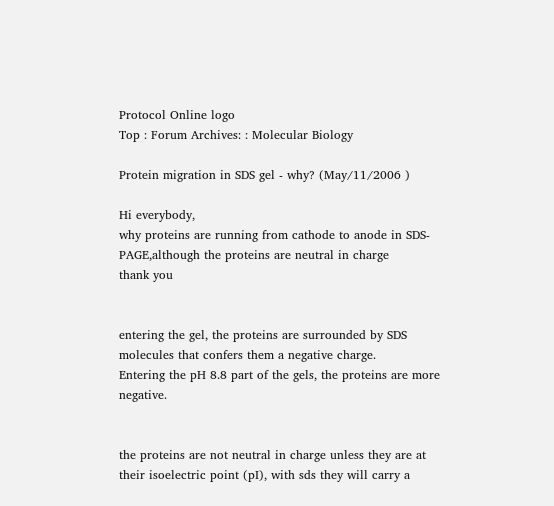Protocol Online logo
Top : Forum Archives: : Molecular Biology

Protein migration in SDS gel - why? (May/11/2006 )

Hi everybody,
why proteins are running from cathode to anode in SDS-PAGE,although the proteins are neutral in charge
thank you


entering the gel, the proteins are surrounded by SDS molecules that confers them a negative charge.
Entering the pH 8.8 part of the gels, the proteins are more negative.


the proteins are not neutral in charge unless they are at their isoelectric point (pI), with sds they will carry a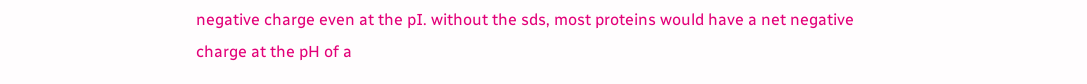negative charge even at the pI. without the sds, most proteins would have a net negative charge at the pH of a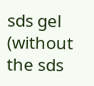sds gel (without the sds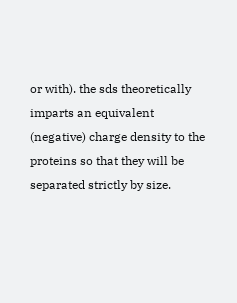or with). the sds theoretically imparts an equivalent (negative) charge density to the proteins so that they will be separated strictly by size.